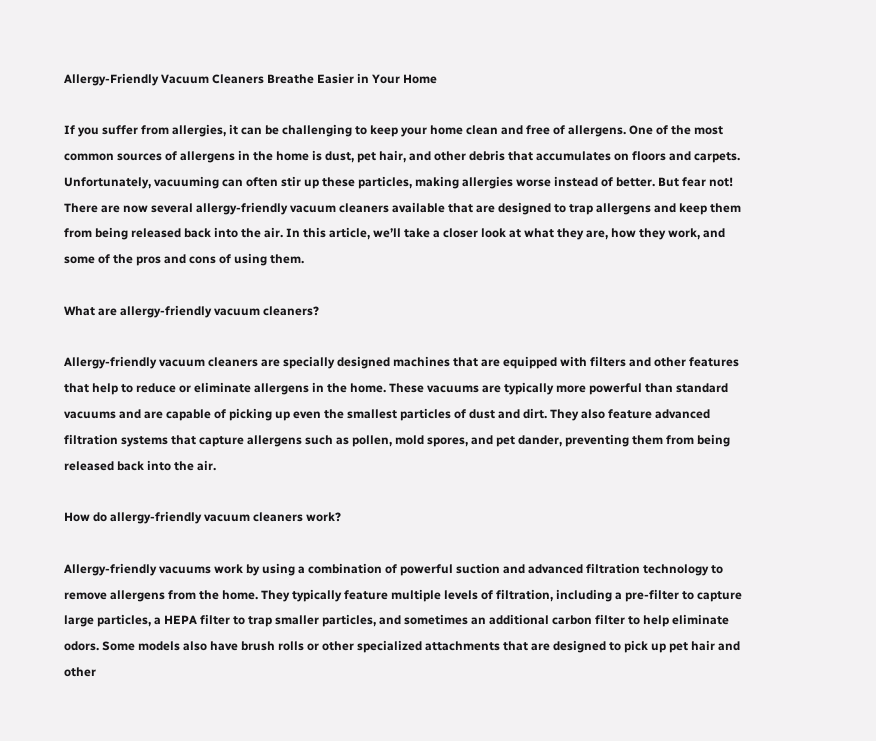Allergy-Friendly Vacuum Cleaners Breathe Easier in Your Home

If you suffer from allergies, it can be challenging to keep your home clean and free of allergens. One of the most common sources of allergens in the home is dust, pet hair, and other debris that accumulates on floors and carpets. Unfortunately, vacuuming can often stir up these particles, making allergies worse instead of better. But fear not! There are now several allergy-friendly vacuum cleaners available that are designed to trap allergens and keep them from being released back into the air. In this article, we’ll take a closer look at what they are, how they work, and some of the pros and cons of using them.

What are allergy-friendly vacuum cleaners?

Allergy-friendly vacuum cleaners are specially designed machines that are equipped with filters and other features that help to reduce or eliminate allergens in the home. These vacuums are typically more powerful than standard vacuums and are capable of picking up even the smallest particles of dust and dirt. They also feature advanced filtration systems that capture allergens such as pollen, mold spores, and pet dander, preventing them from being released back into the air.

How do allergy-friendly vacuum cleaners work?

Allergy-friendly vacuums work by using a combination of powerful suction and advanced filtration technology to remove allergens from the home. They typically feature multiple levels of filtration, including a pre-filter to capture large particles, a HEPA filter to trap smaller particles, and sometimes an additional carbon filter to help eliminate odors. Some models also have brush rolls or other specialized attachments that are designed to pick up pet hair and other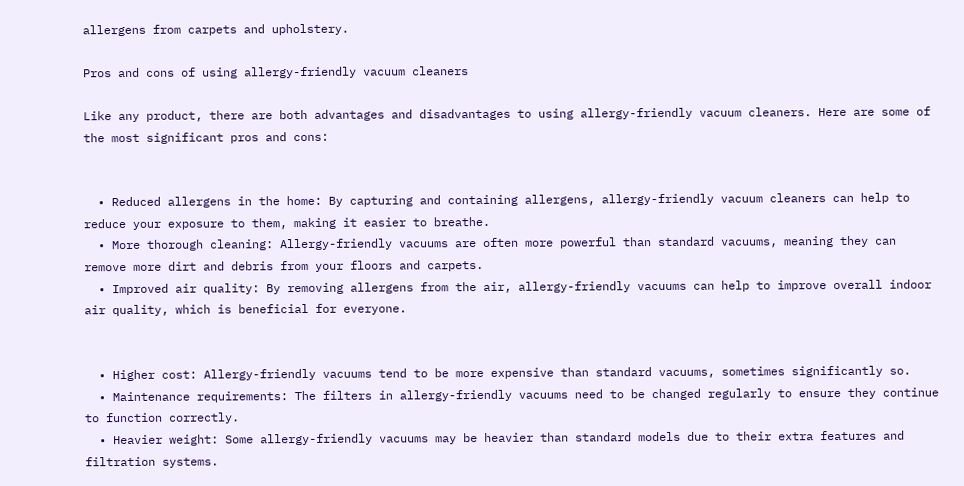allergens from carpets and upholstery.

Pros and cons of using allergy-friendly vacuum cleaners

Like any product, there are both advantages and disadvantages to using allergy-friendly vacuum cleaners. Here are some of the most significant pros and cons:


  • Reduced allergens in the home: By capturing and containing allergens, allergy-friendly vacuum cleaners can help to reduce your exposure to them, making it easier to breathe.
  • More thorough cleaning: Allergy-friendly vacuums are often more powerful than standard vacuums, meaning they can remove more dirt and debris from your floors and carpets.
  • Improved air quality: By removing allergens from the air, allergy-friendly vacuums can help to improve overall indoor air quality, which is beneficial for everyone.


  • Higher cost: Allergy-friendly vacuums tend to be more expensive than standard vacuums, sometimes significantly so.
  • Maintenance requirements: The filters in allergy-friendly vacuums need to be changed regularly to ensure they continue to function correctly.
  • Heavier weight: Some allergy-friendly vacuums may be heavier than standard models due to their extra features and filtration systems.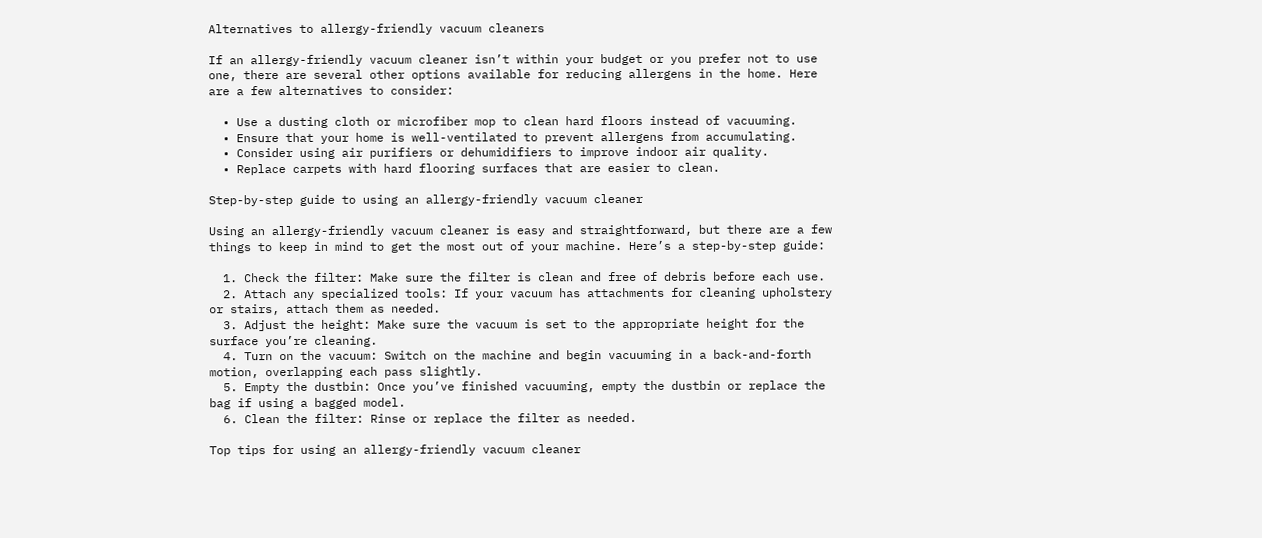Alternatives to allergy-friendly vacuum cleaners

If an allergy-friendly vacuum cleaner isn’t within your budget or you prefer not to use one, there are several other options available for reducing allergens in the home. Here are a few alternatives to consider:

  • Use a dusting cloth or microfiber mop to clean hard floors instead of vacuuming.
  • Ensure that your home is well-ventilated to prevent allergens from accumulating.
  • Consider using air purifiers or dehumidifiers to improve indoor air quality.
  • Replace carpets with hard flooring surfaces that are easier to clean.

Step-by-step guide to using an allergy-friendly vacuum cleaner

Using an allergy-friendly vacuum cleaner is easy and straightforward, but there are a few things to keep in mind to get the most out of your machine. Here’s a step-by-step guide:

  1. Check the filter: Make sure the filter is clean and free of debris before each use.
  2. Attach any specialized tools: If your vacuum has attachments for cleaning upholstery or stairs, attach them as needed.
  3. Adjust the height: Make sure the vacuum is set to the appropriate height for the surface you’re cleaning.
  4. Turn on the vacuum: Switch on the machine and begin vacuuming in a back-and-forth motion, overlapping each pass slightly.
  5. Empty the dustbin: Once you’ve finished vacuuming, empty the dustbin or replace the bag if using a bagged model.
  6. Clean the filter: Rinse or replace the filter as needed.

Top tips for using an allergy-friendly vacuum cleaner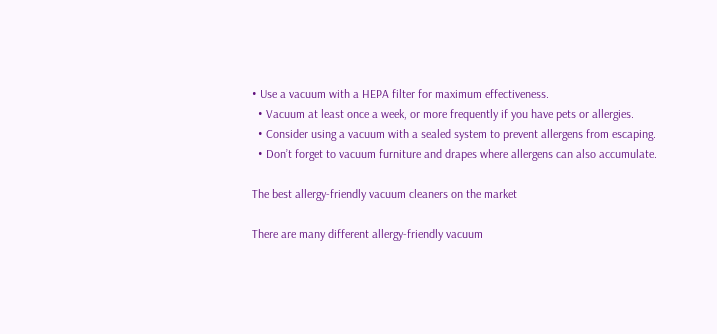• Use a vacuum with a HEPA filter for maximum effectiveness.
  • Vacuum at least once a week, or more frequently if you have pets or allergies.
  • Consider using a vacuum with a sealed system to prevent allergens from escaping.
  • Don’t forget to vacuum furniture and drapes where allergens can also accumulate.

The best allergy-friendly vacuum cleaners on the market

There are many different allergy-friendly vacuum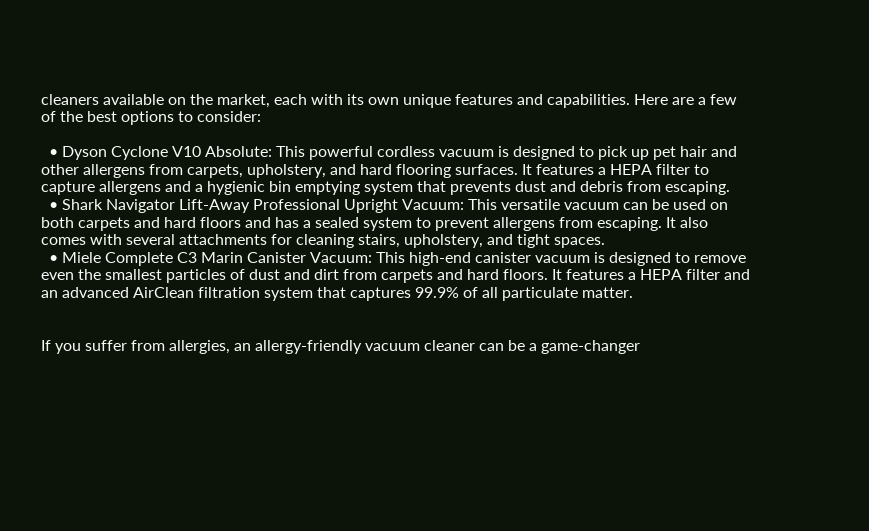cleaners available on the market, each with its own unique features and capabilities. Here are a few of the best options to consider:

  • Dyson Cyclone V10 Absolute: This powerful cordless vacuum is designed to pick up pet hair and other allergens from carpets, upholstery, and hard flooring surfaces. It features a HEPA filter to capture allergens and a hygienic bin emptying system that prevents dust and debris from escaping.
  • Shark Navigator Lift-Away Professional Upright Vacuum: This versatile vacuum can be used on both carpets and hard floors and has a sealed system to prevent allergens from escaping. It also comes with several attachments for cleaning stairs, upholstery, and tight spaces.
  • Miele Complete C3 Marin Canister Vacuum: This high-end canister vacuum is designed to remove even the smallest particles of dust and dirt from carpets and hard floors. It features a HEPA filter and an advanced AirClean filtration system that captures 99.9% of all particulate matter.


If you suffer from allergies, an allergy-friendly vacuum cleaner can be a game-changer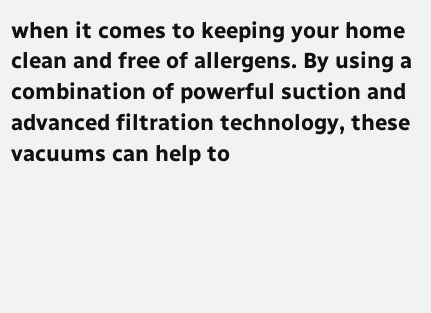when it comes to keeping your home clean and free of allergens. By using a combination of powerful suction and advanced filtration technology, these vacuums can help to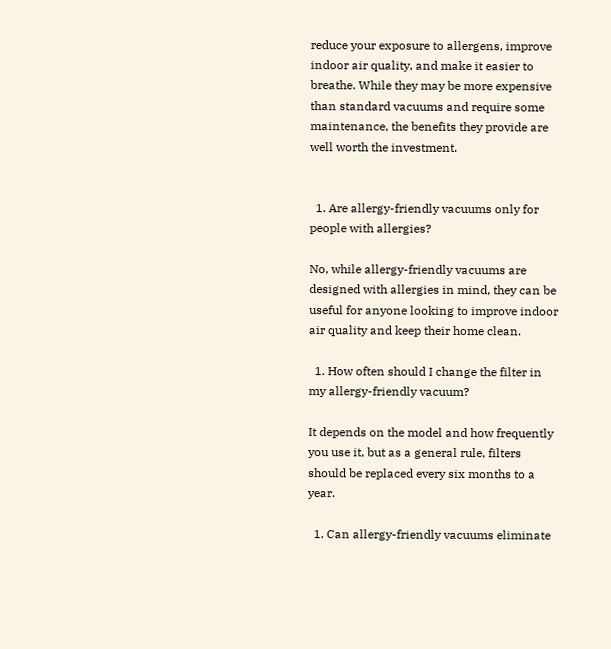reduce your exposure to allergens, improve indoor air quality, and make it easier to breathe. While they may be more expensive than standard vacuums and require some maintenance, the benefits they provide are well worth the investment.


  1. Are allergy-friendly vacuums only for people with allergies?

No, while allergy-friendly vacuums are designed with allergies in mind, they can be useful for anyone looking to improve indoor air quality and keep their home clean.

  1. How often should I change the filter in my allergy-friendly vacuum?

It depends on the model and how frequently you use it, but as a general rule, filters should be replaced every six months to a year.

  1. Can allergy-friendly vacuums eliminate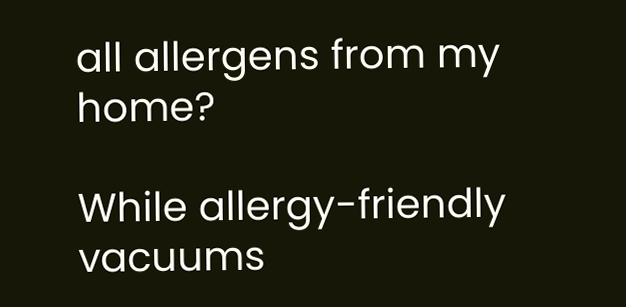all allergens from my home?

While allergy-friendly vacuums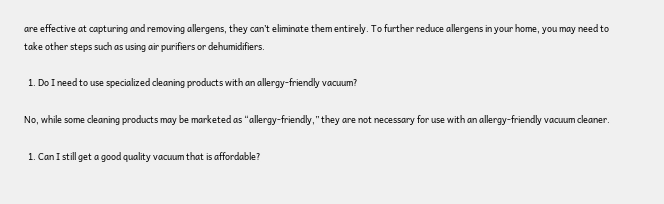are effective at capturing and removing allergens, they can’t eliminate them entirely. To further reduce allergens in your home, you may need to take other steps such as using air purifiers or dehumidifiers.

  1. Do I need to use specialized cleaning products with an allergy-friendly vacuum?

No, while some cleaning products may be marketed as “allergy-friendly,” they are not necessary for use with an allergy-friendly vacuum cleaner.

  1. Can I still get a good quality vacuum that is affordable?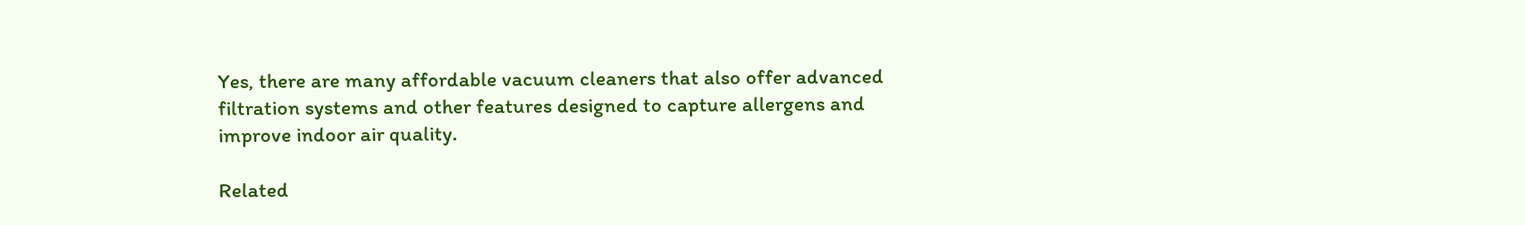Yes, there are many affordable vacuum cleaners that also offer advanced filtration systems and other features designed to capture allergens and improve indoor air quality.

Related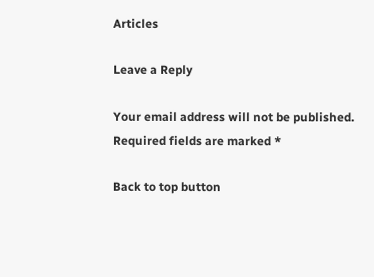Articles

Leave a Reply

Your email address will not be published. Required fields are marked *

Back to top button